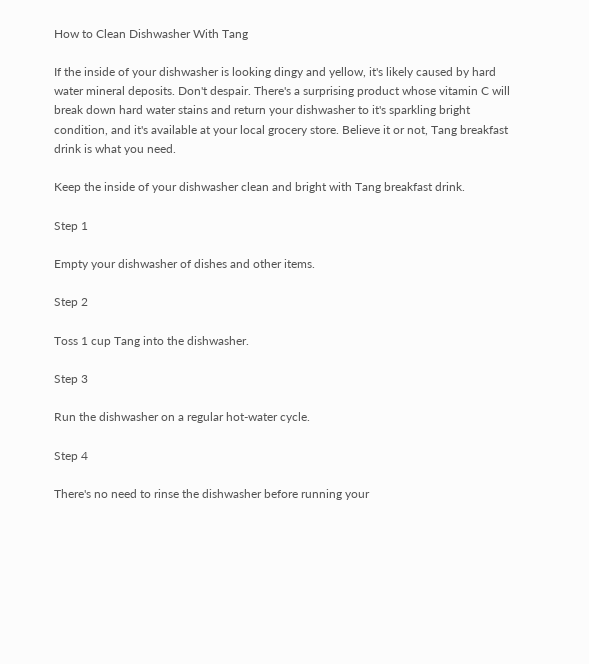How to Clean Dishwasher With Tang

If the inside of your dishwasher is looking dingy and yellow, it's likely caused by hard water mineral deposits. Don't despair. There's a surprising product whose vitamin C will break down hard water stains and return your dishwasher to it's sparkling bright condition, and it's available at your local grocery store. Believe it or not, Tang breakfast drink is what you need.

Keep the inside of your dishwasher clean and bright with Tang breakfast drink.

Step 1

Empty your dishwasher of dishes and other items.

Step 2

Toss 1 cup Tang into the dishwasher.

Step 3

Run the dishwasher on a regular hot-water cycle.

Step 4

There's no need to rinse the dishwasher before running your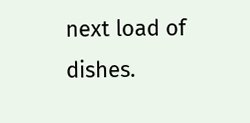next load of dishes.